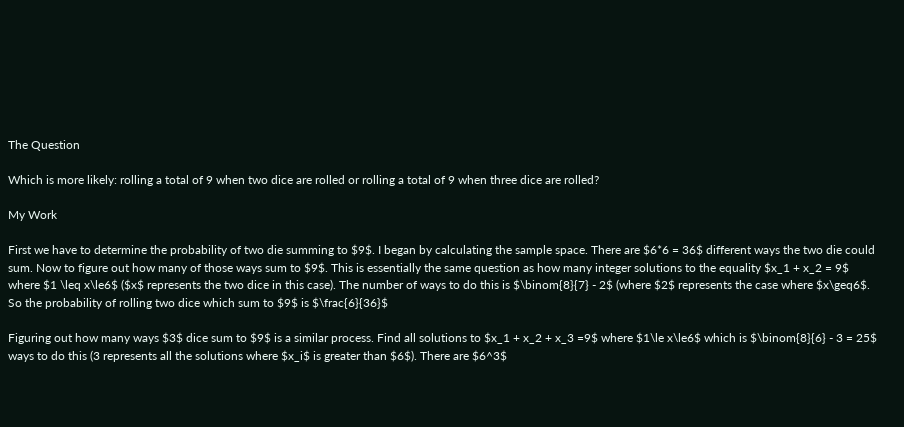The Question

Which is more likely: rolling a total of 9 when two dice are rolled or rolling a total of 9 when three dice are rolled?

My Work

First we have to determine the probability of two die summing to $9$. I began by calculating the sample space. There are $6*6 = 36$ different ways the two die could sum. Now to figure out how many of those ways sum to $9$. This is essentially the same question as how many integer solutions to the equality $x_1 + x_2 = 9$ where $1 \leq x\le6$ ($x$ represents the two dice in this case). The number of ways to do this is $\binom{8}{7} - 2$ (where $2$ represents the case where $x\geq6$. So the probability of rolling two dice which sum to $9$ is $\frac{6}{36}$

Figuring out how many ways $3$ dice sum to $9$ is a similar process. Find all solutions to $x_1 + x_2 + x_3 =9$ where $1\le x\le6$ which is $\binom{8}{6} - 3 = 25$ ways to do this (3 represents all the solutions where $x_i$ is greater than $6$). There are $6^3$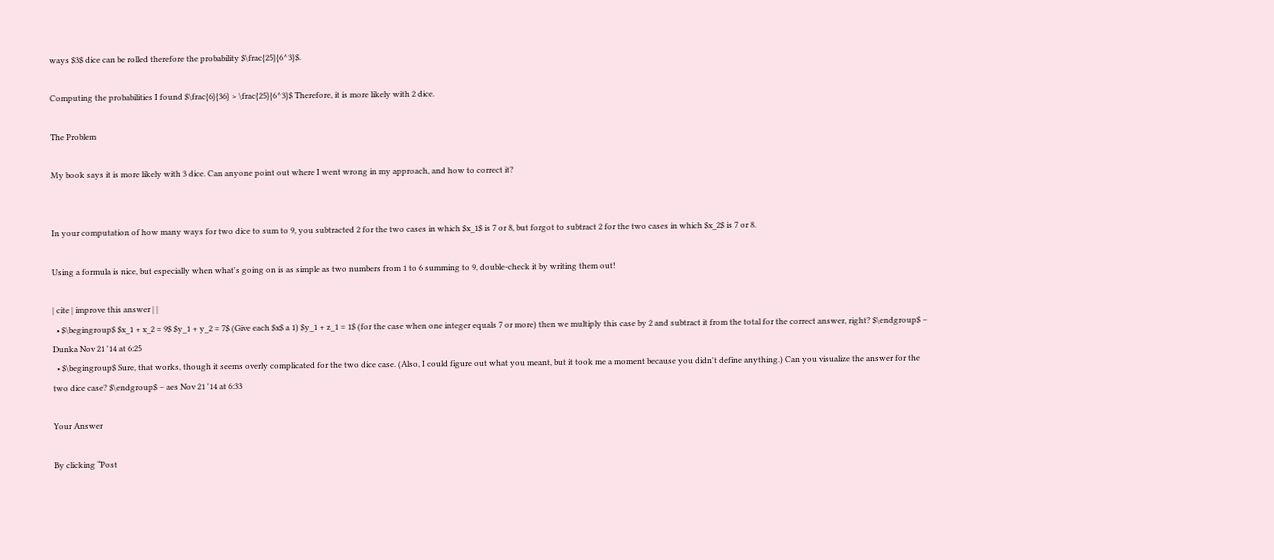ways $3$ dice can be rolled therefore the probability $\frac{25}{6^3}$.

Computing the probabilities I found $\frac{6}{36} > \frac{25}{6^3}$ Therefore, it is more likely with 2 dice.

The Problem

My book says it is more likely with 3 dice. Can anyone point out where I went wrong in my approach, and how to correct it?


In your computation of how many ways for two dice to sum to 9, you subtracted 2 for the two cases in which $x_1$ is 7 or 8, but forgot to subtract 2 for the two cases in which $x_2$ is 7 or 8.

Using a formula is nice, but especially when what's going on is as simple as two numbers from 1 to 6 summing to 9, double-check it by writing them out!

| cite | improve this answer | |
  • $\begingroup$ $x_1 + x_2 = 9$ $y_1 + y_2 = 7$ (Give each $x$ a 1) $y_1 + z_1 = 1$ (for the case when one integer equals 7 or more) then we multiply this case by 2 and subtract it from the total for the correct answer, right? $\endgroup$ – Dunka Nov 21 '14 at 6:25
  • $\begingroup$ Sure, that works, though it seems overly complicated for the two dice case. (Also, I could figure out what you meant, but it took me a moment because you didn't define anything.) Can you visualize the answer for the two dice case? $\endgroup$ – aes Nov 21 '14 at 6:33

Your Answer

By clicking “Post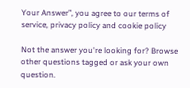Your Answer”, you agree to our terms of service, privacy policy and cookie policy

Not the answer you're looking for? Browse other questions tagged or ask your own question.